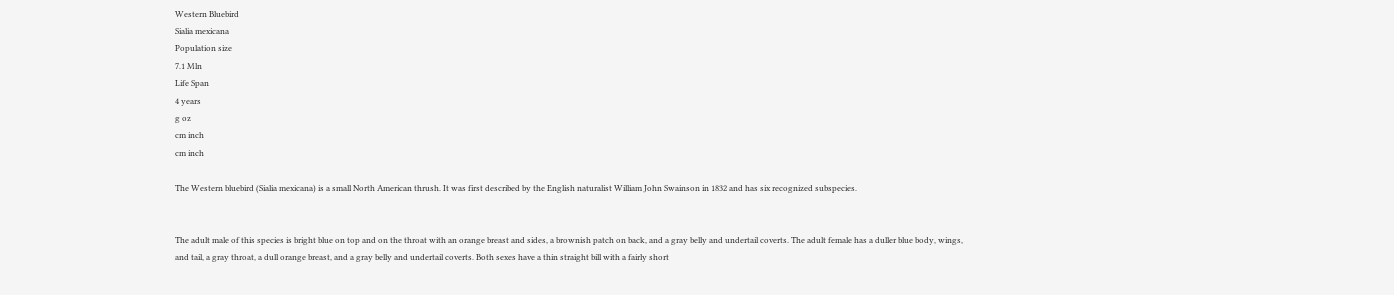Western Bluebird
Sialia mexicana
Population size
7.1 Mln
Life Span
4 years
g oz
cm inch
cm inch

The Western bluebird (Sialia mexicana) is a small North American thrush. It was first described by the English naturalist William John Swainson in 1832 and has six recognized subspecies.


The adult male of this species is bright blue on top and on the throat with an orange breast and sides, a brownish patch on back, and a gray belly and undertail coverts. The adult female has a duller blue body, wings, and tail, a gray throat, a dull orange breast, and a gray belly and undertail coverts. Both sexes have a thin straight bill with a fairly short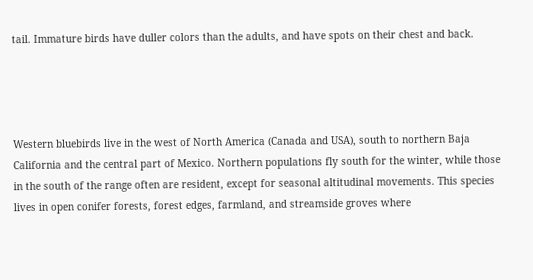tail. Immature birds have duller colors than the adults, and have spots on their chest and back.




Western bluebirds live in the west of North America (Canada and USA), south to northern Baja California and the central part of Mexico. Northern populations fly south for the winter, while those in the south of the range often are resident, except for seasonal altitudinal movements. This species lives in open conifer forests, forest edges, farmland, and streamside groves where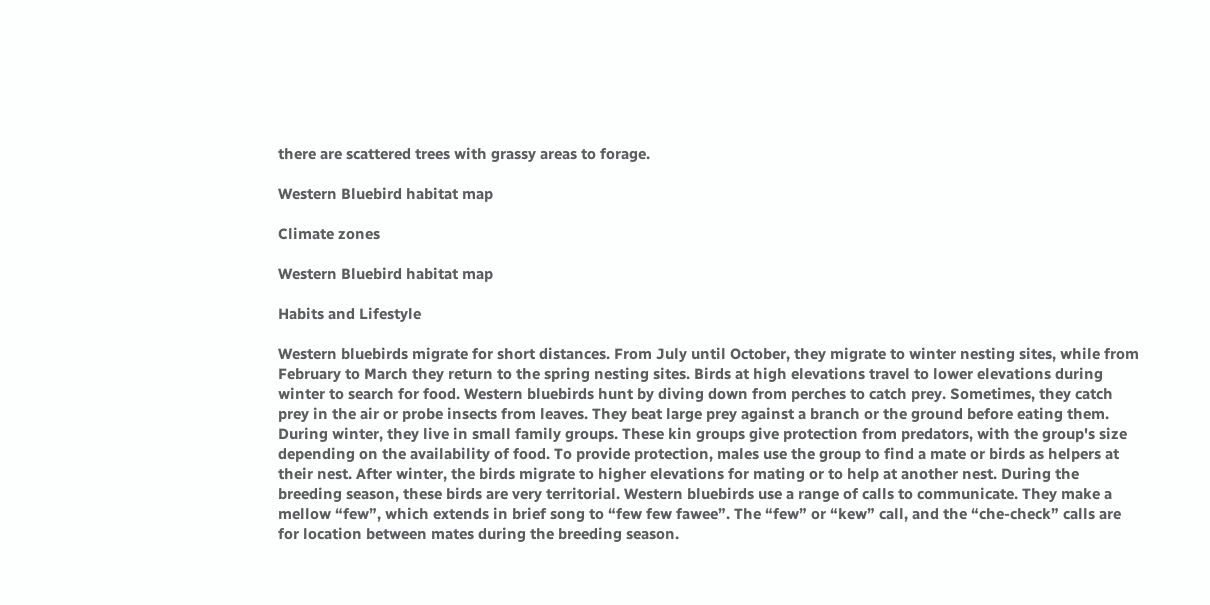there are scattered trees with grassy areas to forage.

Western Bluebird habitat map

Climate zones

Western Bluebird habitat map

Habits and Lifestyle

Western bluebirds migrate for short distances. From July until October, they migrate to winter nesting sites, while from February to March they return to the spring nesting sites. Birds at high elevations travel to lower elevations during winter to search for food. Western bluebirds hunt by diving down from perches to catch prey. Sometimes, they catch prey in the air or probe insects from leaves. They beat large prey against a branch or the ground before eating them. During winter, they live in small family groups. These kin groups give protection from predators, with the group's size depending on the availability of food. To provide protection, males use the group to find a mate or birds as helpers at their nest. After winter, the birds migrate to higher elevations for mating or to help at another nest. During the breeding season, these birds are very territorial. Western bluebirds use a range of calls to communicate. They make a mellow “few”, which extends in brief song to “few few fawee”. The “few” or “kew” call, and the “che-check” calls are for location between mates during the breeding season.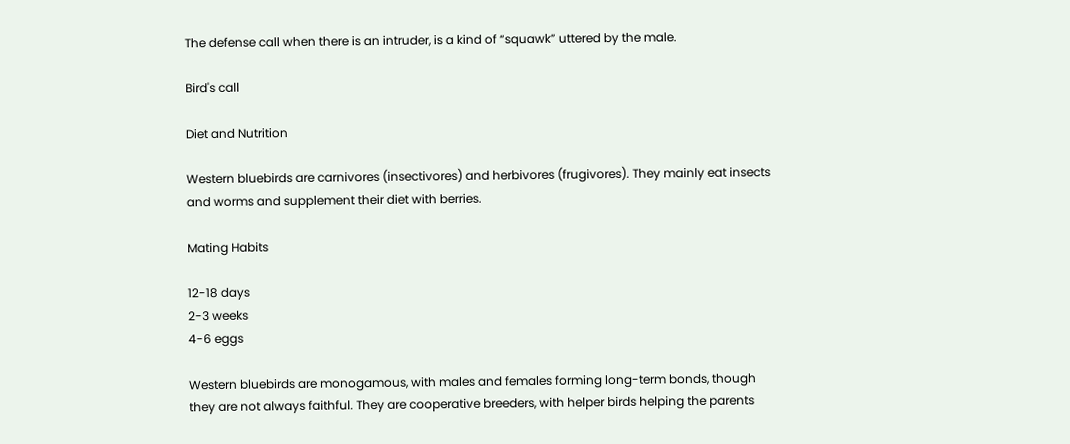The defense call when there is an intruder, is a kind of “squawk” uttered by the male.

Bird's call

Diet and Nutrition

Western bluebirds are carnivores (insectivores) and herbivores (frugivores). They mainly eat insects and worms and supplement their diet with berries.

Mating Habits

12-18 days
2-3 weeks
4-6 eggs

Western bluebirds are monogamous, with males and females forming long-term bonds, though they are not always faithful. They are cooperative breeders, with helper birds helping the parents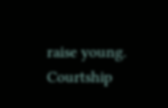raise young. Courtship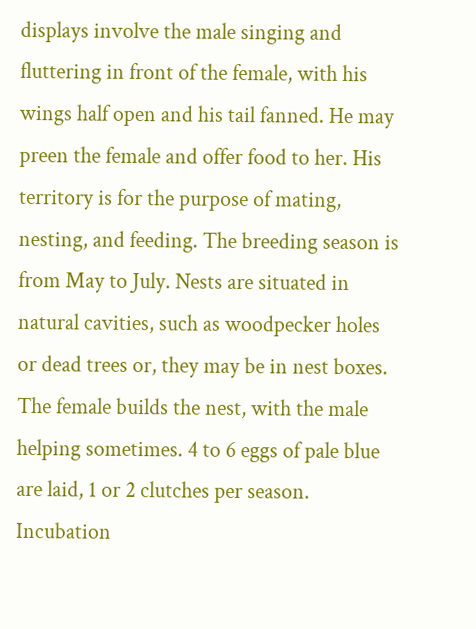displays involve the male singing and fluttering in front of the female, with his wings half open and his tail fanned. He may preen the female and offer food to her. His territory is for the purpose of mating, nesting, and feeding. The breeding season is from May to July. Nests are situated in natural cavities, such as woodpecker holes or dead trees or, they may be in nest boxes. The female builds the nest, with the male helping sometimes. 4 to 6 eggs of pale blue are laid, 1 or 2 clutches per season. Incubation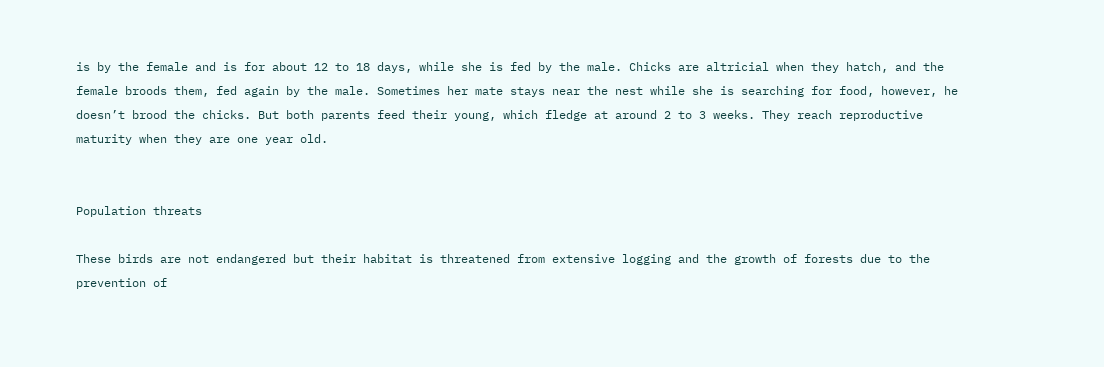is by the female and is for about 12 to 18 days, while she is fed by the male. Chicks are altricial when they hatch, and the female broods them, fed again by the male. Sometimes her mate stays near the nest while she is searching for food, however, he doesn’t brood the chicks. But both parents feed their young, which fledge at around 2 to 3 weeks. They reach reproductive maturity when they are one year old.


Population threats

These birds are not endangered but their habitat is threatened from extensive logging and the growth of forests due to the prevention of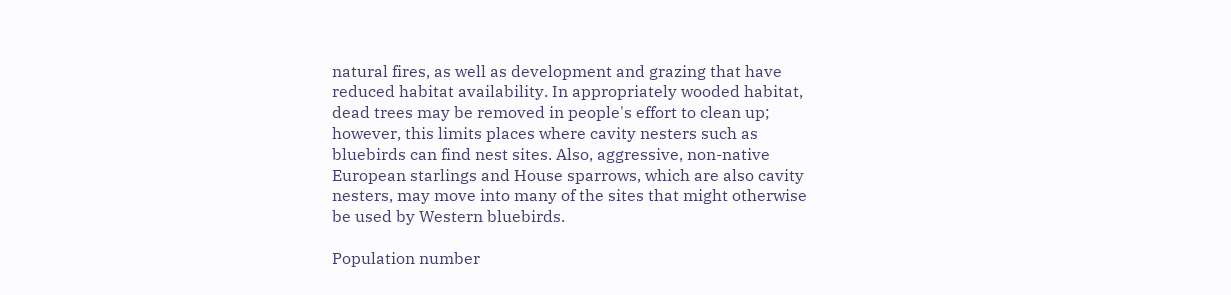natural fires, as well as development and grazing that have reduced habitat availability. In appropriately wooded habitat, dead trees may be removed in people's effort to clean up; however, this limits places where cavity nesters such as bluebirds can find nest sites. Also, aggressive, non-native European starlings and House sparrows, which are also cavity nesters, may move into many of the sites that might otherwise be used by Western bluebirds.

Population number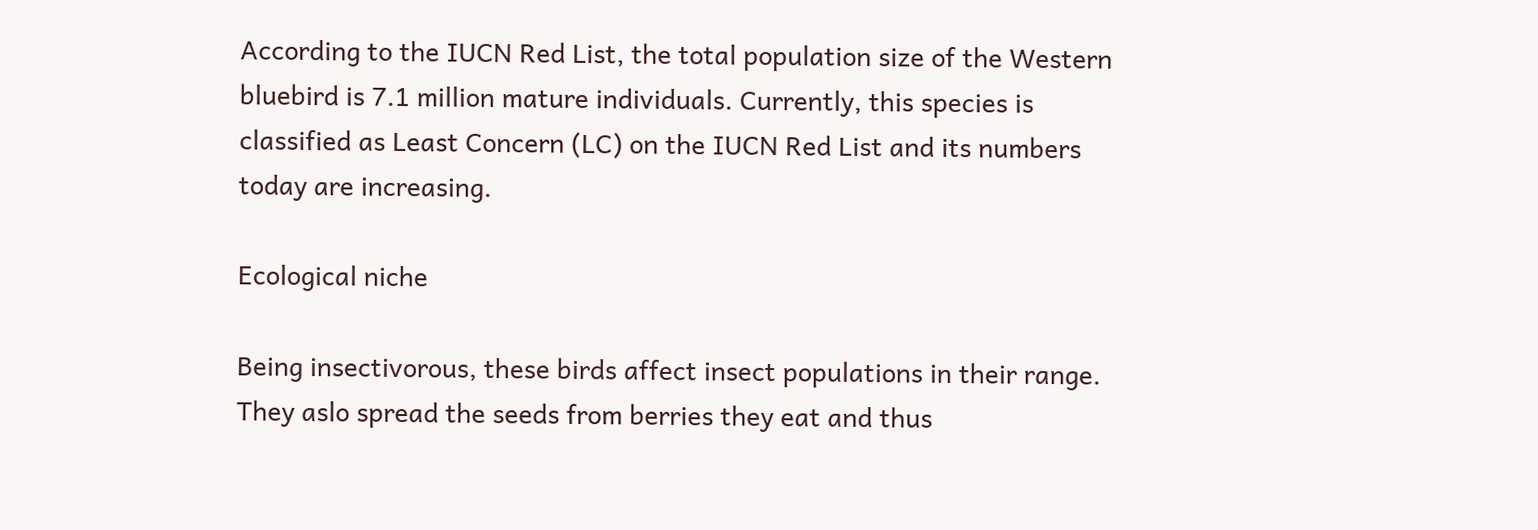According to the IUCN Red List, the total population size of the Western bluebird is 7.1 million mature individuals. Currently, this species is classified as Least Concern (LC) on the IUCN Red List and its numbers today are increasing.

Ecological niche

Being insectivorous, these birds affect insect populations in their range. They aslo spread the seeds from berries they eat and thus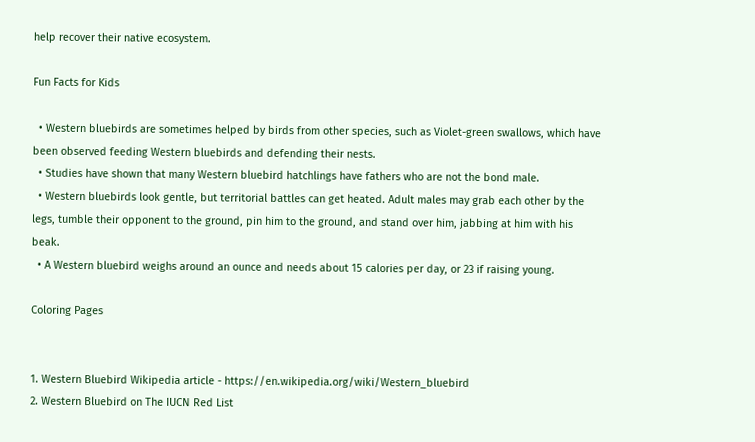help recover their native ecosystem.

Fun Facts for Kids

  • Western bluebirds are sometimes helped by birds from other species, such as Violet-green swallows, which have been observed feeding Western bluebirds and defending their nests.
  • Studies have shown that many Western bluebird hatchlings have fathers who are not the bond male.
  • Western bluebirds look gentle, but territorial battles can get heated. Adult males may grab each other by the legs, tumble their opponent to the ground, pin him to the ground, and stand over him, jabbing at him with his beak.
  • A Western bluebird weighs around an ounce and needs about 15 calories per day, or 23 if raising young.

Coloring Pages


1. Western Bluebird Wikipedia article - https://en.wikipedia.org/wiki/Western_bluebird
2. Western Bluebird on The IUCN Red List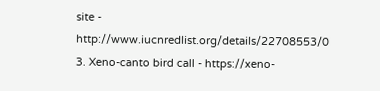site - http://www.iucnredlist.org/details/22708553/0
3. Xeno-canto bird call - https://xeno-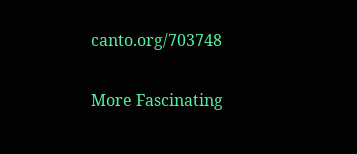canto.org/703748

More Fascinating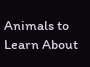Animals to Learn About